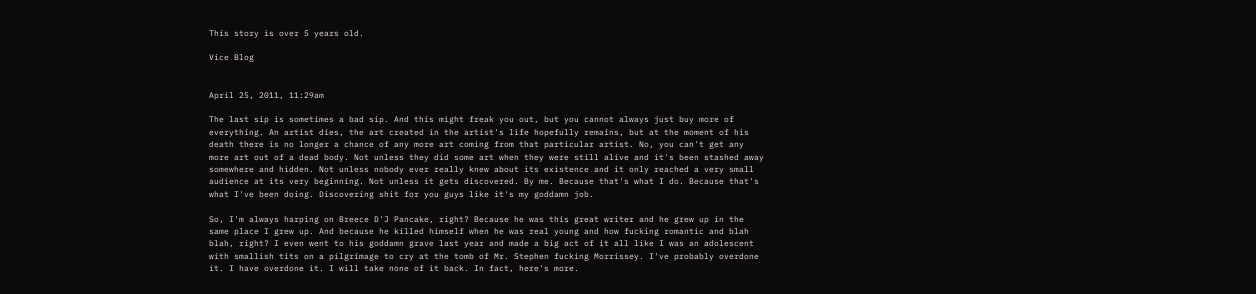This story is over 5 years old.

Vice Blog


April 25, 2011, 11:29am

The last sip is sometimes a bad sip. And this might freak you out, but you cannot always just buy more of everything. An artist dies, the art created in the artist's life hopefully remains, but at the moment of his death there is no longer a chance of any more art coming from that particular artist. No, you can't get any more art out of a dead body. Not unless they did some art when they were still alive and it's been stashed away somewhere and hidden. Not unless nobody ever really knew about its existence and it only reached a very small audience at its very beginning. Not unless it gets discovered. By me. Because that's what I do. Because that's what I've been doing. Discovering shit for you guys like it's my goddamn job.

So, I'm always harping on Breece D'J Pancake, right? Because he was this great writer and he grew up in the same place I grew up. And because he killed himself when he was real young and how fucking romantic and blah blah, right? I even went to his goddamn grave last year and made a big act of it all like I was an adolescent with smallish tits on a pilgrimage to cry at the tomb of Mr. Stephen fucking Morrissey. I've probably overdone it. I have overdone it. I will take none of it back. In fact, here's more.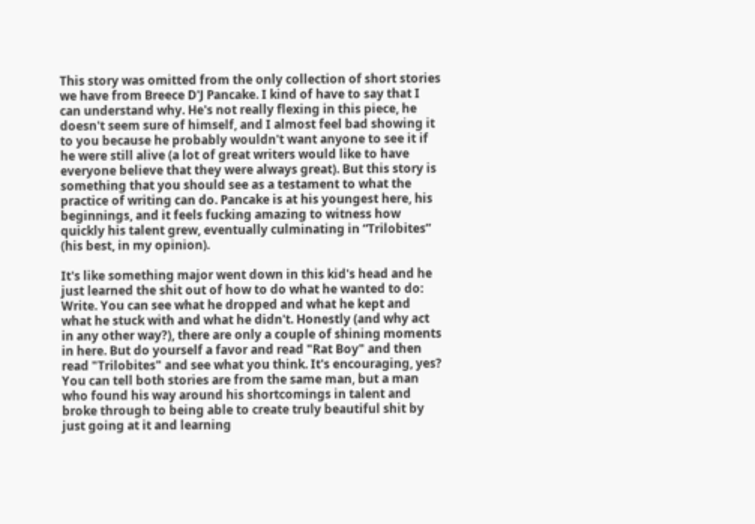This story was omitted from the only collection of short stories we have from Breece D'J Pancake. I kind of have to say that I can understand why. He's not really flexing in this piece, he doesn't seem sure of himself, and I almost feel bad showing it to you because he probably wouldn't want anyone to see it if he were still alive (a lot of great writers would like to have everyone believe that they were always great). But this story is something that you should see as a testament to what the practice of writing can do. Pancake is at his youngest here, his beginnings, and it feels fucking amazing to witness how quickly his talent grew, eventually culminating in “Trilobites” (his best, in my opinion).

It's like something major went down in this kid's head and he just learned the shit out of how to do what he wanted to do: Write. You can see what he dropped and what he kept and what he stuck with and what he didn't. Honestly (and why act in any other way?), there are only a couple of shining moments in here. But do yourself a favor and read "Rat Boy" and then read "Trilobites" and see what you think. It's encouraging, yes? You can tell both stories are from the same man, but a man who found his way around his shortcomings in talent and broke through to being able to create truly beautiful shit by just going at it and learning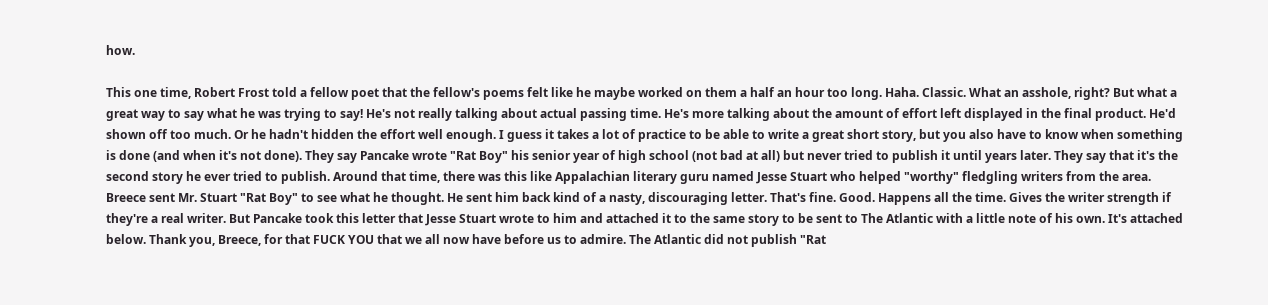how.

This one time, Robert Frost told a fellow poet that the fellow's poems felt like he maybe worked on them a half an hour too long. Haha. Classic. What an asshole, right? But what a great way to say what he was trying to say! He's not really talking about actual passing time. He's more talking about the amount of effort left displayed in the final product. He'd shown off too much. Or he hadn't hidden the effort well enough. I guess it takes a lot of practice to be able to write a great short story, but you also have to know when something is done (and when it's not done). They say Pancake wrote "Rat Boy" his senior year of high school (not bad at all) but never tried to publish it until years later. They say that it's the second story he ever tried to publish. Around that time, there was this like Appalachian literary guru named Jesse Stuart who helped "worthy" fledgling writers from the area. Breece sent Mr. Stuart "Rat Boy" to see what he thought. He sent him back kind of a nasty, discouraging letter. That's fine. Good. Happens all the time. Gives the writer strength if they're a real writer. But Pancake took this letter that Jesse Stuart wrote to him and attached it to the same story to be sent to The Atlantic with a little note of his own. It's attached below. Thank you, Breece, for that FUCK YOU that we all now have before us to admire. The Atlantic did not publish "Rat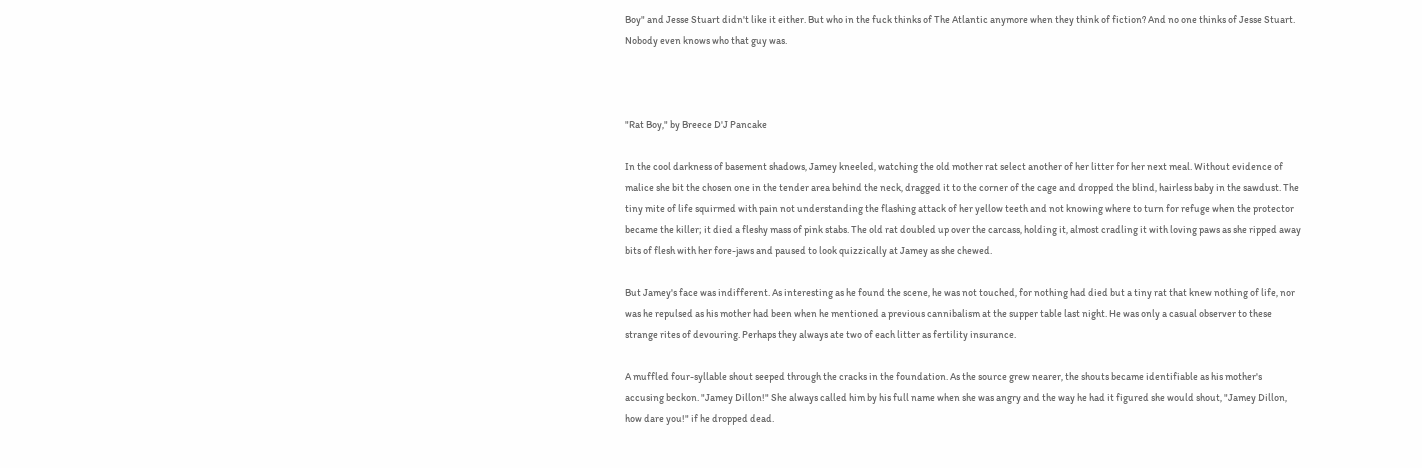Boy" and Jesse Stuart didn't like it either. But who in the fuck thinks of The Atlantic anymore when they think of fiction? And no one thinks of Jesse Stuart. Nobody even knows who that guy was.



"Rat Boy," by Breece D'J Pancake

In the cool darkness of basement shadows, Jamey kneeled, watching the old mother rat select another of her litter for her next meal. Without evidence of malice she bit the chosen one in the tender area behind the neck, dragged it to the corner of the cage and dropped the blind, hairless baby in the sawdust. The tiny mite of life squirmed with pain not understanding the flashing attack of her yellow teeth and not knowing where to turn for refuge when the protector became the killer; it died a fleshy mass of pink stabs. The old rat doubled up over the carcass, holding it, almost cradling it with loving paws as she ripped away bits of flesh with her fore-jaws and paused to look quizzically at Jamey as she chewed.

But Jamey's face was indifferent. As interesting as he found the scene, he was not touched, for nothing had died but a tiny rat that knew nothing of life, nor was he repulsed as his mother had been when he mentioned a previous cannibalism at the supper table last night. He was only a casual observer to these strange rites of devouring. Perhaps they always ate two of each litter as fertility insurance.

A muffled four-syllable shout seeped through the cracks in the foundation. As the source grew nearer, the shouts became identifiable as his mother's accusing beckon. "Jamey Dillon!" She always called him by his full name when she was angry and the way he had it figured she would shout, "Jamey Dillon, how dare you!" if he dropped dead.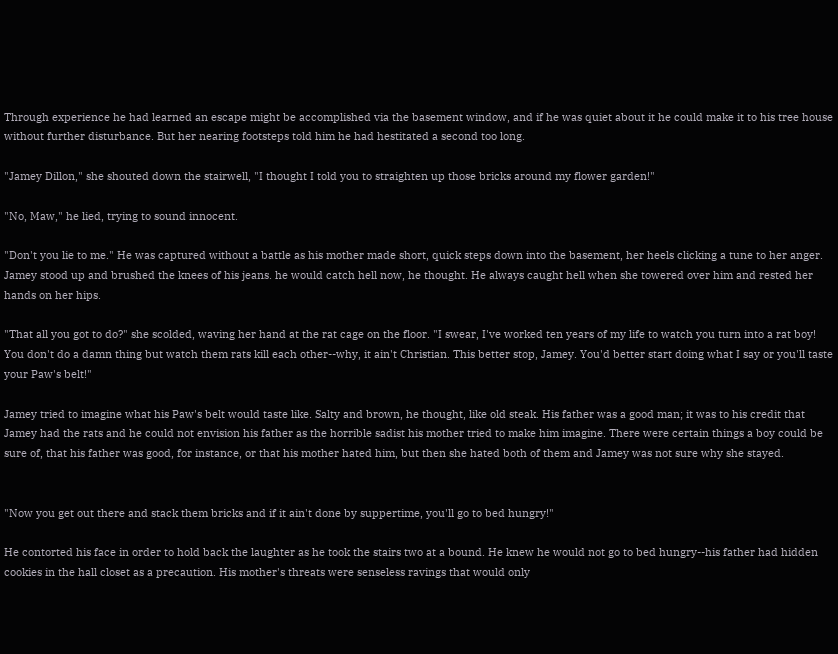Through experience he had learned an escape might be accomplished via the basement window, and if he was quiet about it he could make it to his tree house without further disturbance. But her nearing footsteps told him he had hestitated a second too long.

"Jamey Dillon," she shouted down the stairwell, "I thought I told you to straighten up those bricks around my flower garden!"

"No, Maw," he lied, trying to sound innocent.

"Don't you lie to me." He was captured without a battle as his mother made short, quick steps down into the basement, her heels clicking a tune to her anger. Jamey stood up and brushed the knees of his jeans. he would catch hell now, he thought. He always caught hell when she towered over him and rested her hands on her hips.

"That all you got to do?" she scolded, waving her hand at the rat cage on the floor. "I swear, I've worked ten years of my life to watch you turn into a rat boy! You don't do a damn thing but watch them rats kill each other--why, it ain't Christian. This better stop, Jamey. You'd better start doing what I say or you'll taste your Paw's belt!"

Jamey tried to imagine what his Paw's belt would taste like. Salty and brown, he thought, like old steak. His father was a good man; it was to his credit that Jamey had the rats and he could not envision his father as the horrible sadist his mother tried to make him imagine. There were certain things a boy could be sure of, that his father was good, for instance, or that his mother hated him, but then she hated both of them and Jamey was not sure why she stayed.


"Now you get out there and stack them bricks and if it ain't done by suppertime, you'll go to bed hungry!"

He contorted his face in order to hold back the laughter as he took the stairs two at a bound. He knew he would not go to bed hungry--his father had hidden cookies in the hall closet as a precaution. His mother's threats were senseless ravings that would only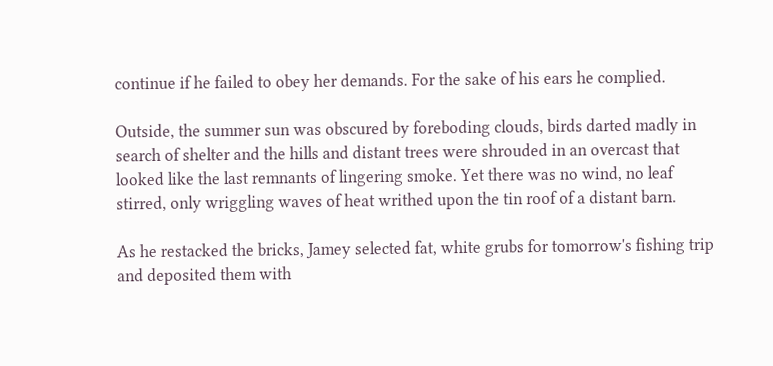continue if he failed to obey her demands. For the sake of his ears he complied.

Outside, the summer sun was obscured by foreboding clouds, birds darted madly in search of shelter and the hills and distant trees were shrouded in an overcast that looked like the last remnants of lingering smoke. Yet there was no wind, no leaf stirred, only wriggling waves of heat writhed upon the tin roof of a distant barn.

As he restacked the bricks, Jamey selected fat, white grubs for tomorrow's fishing trip and deposited them with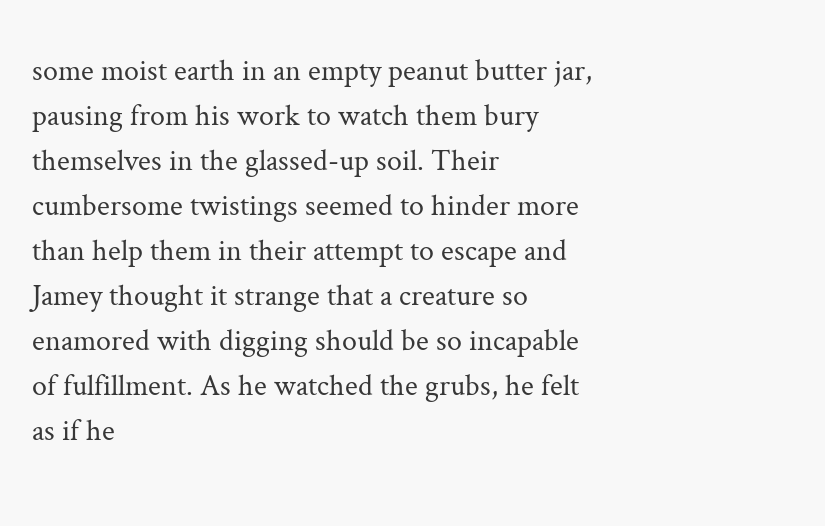some moist earth in an empty peanut butter jar, pausing from his work to watch them bury themselves in the glassed-up soil. Their cumbersome twistings seemed to hinder more than help them in their attempt to escape and Jamey thought it strange that a creature so enamored with digging should be so incapable of fulfillment. As he watched the grubs, he felt as if he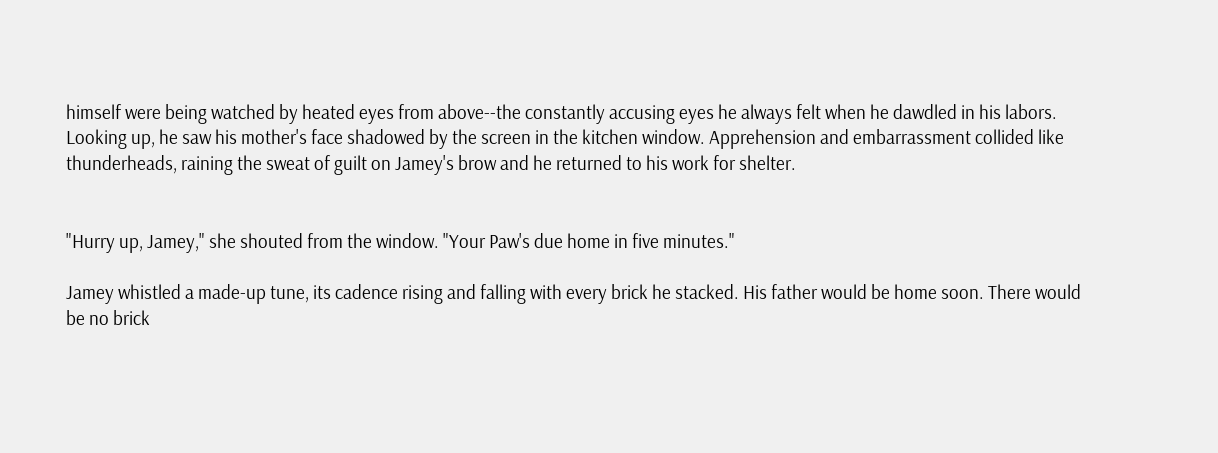himself were being watched by heated eyes from above--the constantly accusing eyes he always felt when he dawdled in his labors. Looking up, he saw his mother's face shadowed by the screen in the kitchen window. Apprehension and embarrassment collided like thunderheads, raining the sweat of guilt on Jamey's brow and he returned to his work for shelter.


"Hurry up, Jamey," she shouted from the window. "Your Paw's due home in five minutes."

Jamey whistled a made-up tune, its cadence rising and falling with every brick he stacked. His father would be home soon. There would be no brick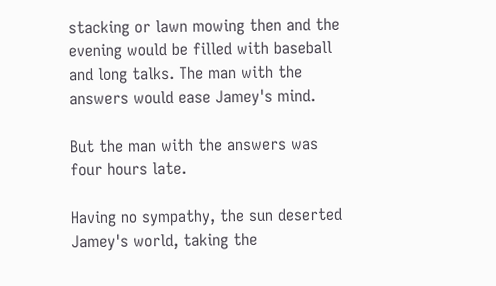stacking or lawn mowing then and the evening would be filled with baseball and long talks. The man with the answers would ease Jamey's mind.

But the man with the answers was four hours late.

Having no sympathy, the sun deserted Jamey's world, taking the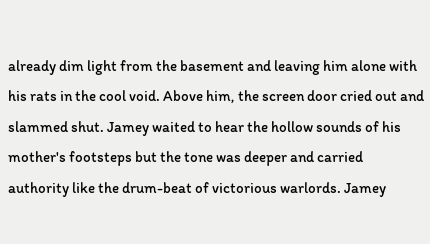already dim light from the basement and leaving him alone with his rats in the cool void. Above him, the screen door cried out and slammed shut. Jamey waited to hear the hollow sounds of his mother's footsteps but the tone was deeper and carried authority like the drum-beat of victorious warlords. Jamey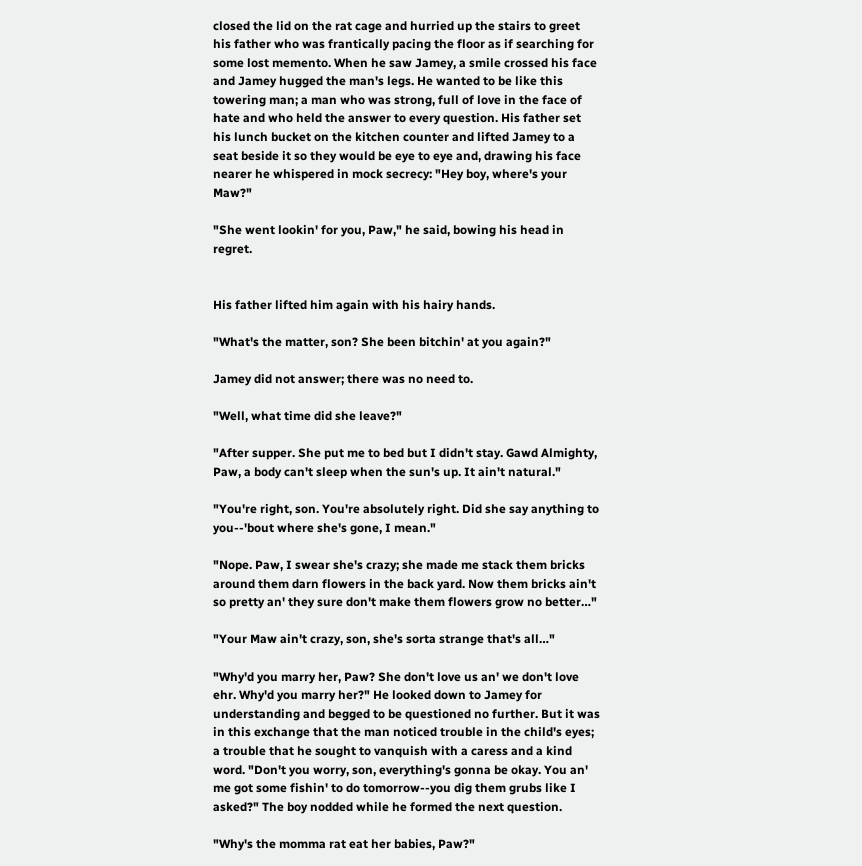closed the lid on the rat cage and hurried up the stairs to greet his father who was frantically pacing the floor as if searching for some lost memento. When he saw Jamey, a smile crossed his face and Jamey hugged the man's legs. He wanted to be like this towering man; a man who was strong, full of love in the face of hate and who held the answer to every question. His father set his lunch bucket on the kitchen counter and lifted Jamey to a seat beside it so they would be eye to eye and, drawing his face nearer he whispered in mock secrecy: "Hey boy, where's your Maw?"

"She went lookin' for you, Paw," he said, bowing his head in regret.


His father lifted him again with his hairy hands.

"What's the matter, son? She been bitchin' at you again?"

Jamey did not answer; there was no need to.

"Well, what time did she leave?"

"After supper. She put me to bed but I didn't stay. Gawd Almighty, Paw, a body can't sleep when the sun's up. It ain't natural."

"You're right, son. You're absolutely right. Did she say anything to you--'bout where she's gone, I mean."

"Nope. Paw, I swear she's crazy; she made me stack them bricks around them darn flowers in the back yard. Now them bricks ain't so pretty an' they sure don't make them flowers grow no better…"

"Your Maw ain't crazy, son, she's sorta strange that's all…"

"Why'd you marry her, Paw? She don't love us an' we don't love ehr. Why'd you marry her?" He looked down to Jamey for understanding and begged to be questioned no further. But it was in this exchange that the man noticed trouble in the child's eyes; a trouble that he sought to vanquish with a caress and a kind word. "Don't you worry, son, everything's gonna be okay. You an' me got some fishin' to do tomorrow--you dig them grubs like I asked?" The boy nodded while he formed the next question.

"Why's the momma rat eat her babies, Paw?"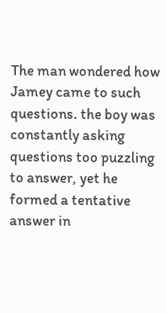The man wondered how Jamey came to such questions. the boy was constantly asking questions too puzzling to answer, yet he formed a tentative answer in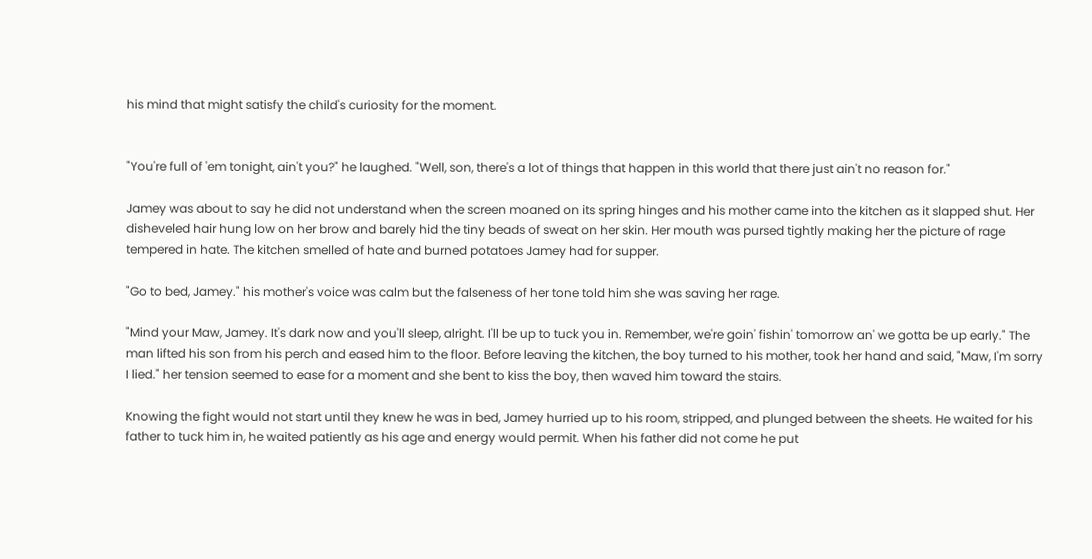his mind that might satisfy the child's curiosity for the moment.


"You're full of 'em tonight, ain't you?" he laughed. "Well, son, there's a lot of things that happen in this world that there just ain't no reason for."

Jamey was about to say he did not understand when the screen moaned on its spring hinges and his mother came into the kitchen as it slapped shut. Her disheveled hair hung low on her brow and barely hid the tiny beads of sweat on her skin. Her mouth was pursed tightly making her the picture of rage tempered in hate. The kitchen smelled of hate and burned potatoes Jamey had for supper.

"Go to bed, Jamey." his mother's voice was calm but the falseness of her tone told him she was saving her rage.

"Mind your Maw, Jamey. It's dark now and you'll sleep, alright. I'll be up to tuck you in. Remember, we're goin' fishin' tomorrow an' we gotta be up early." The man lifted his son from his perch and eased him to the floor. Before leaving the kitchen, the boy turned to his mother, took her hand and said, "Maw, I'm sorry I lied." her tension seemed to ease for a moment and she bent to kiss the boy, then waved him toward the stairs.

Knowing the fight would not start until they knew he was in bed, Jamey hurried up to his room, stripped, and plunged between the sheets. He waited for his father to tuck him in, he waited patiently as his age and energy would permit. When his father did not come he put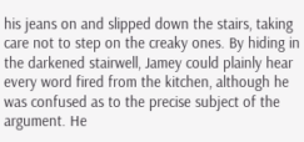his jeans on and slipped down the stairs, taking care not to step on the creaky ones. By hiding in the darkened stairwell, Jamey could plainly hear every word fired from the kitchen, although he was confused as to the precise subject of the argument. He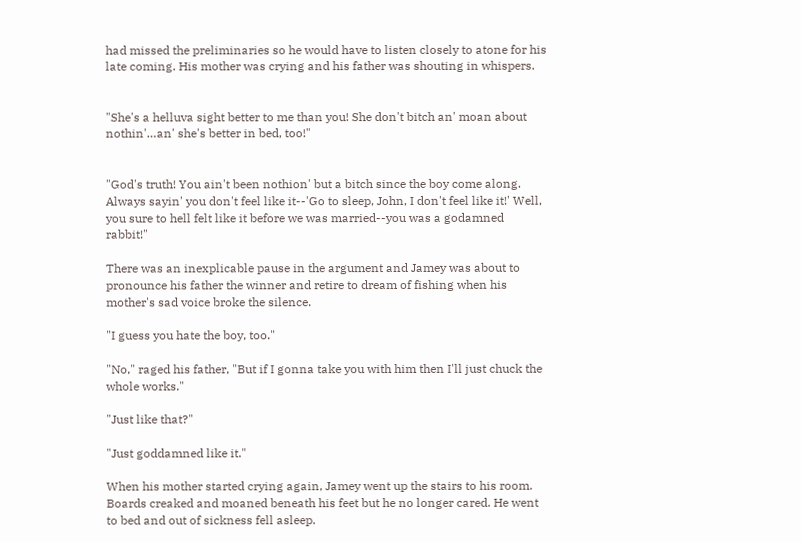had missed the preliminaries so he would have to listen closely to atone for his late coming. His mother was crying and his father was shouting in whispers.


"She's a helluva sight better to me than you! She don't bitch an' moan about nothin'…an' she's better in bed, too!"


"God's truth! You ain't been nothion' but a bitch since the boy come along. Always sayin' you don't feel like it--'Go to sleep, John, I don't feel like it!' Well, you sure to hell felt like it before we was married--you was a godamned rabbit!"

There was an inexplicable pause in the argument and Jamey was about to pronounce his father the winner and retire to dream of fishing when his mother's sad voice broke the silence.

"I guess you hate the boy, too."

"No," raged his father, "But if I gonna take you with him then I'll just chuck the whole works."

"Just like that?"

"Just goddamned like it."

When his mother started crying again, Jamey went up the stairs to his room. Boards creaked and moaned beneath his feet but he no longer cared. He went to bed and out of sickness fell asleep.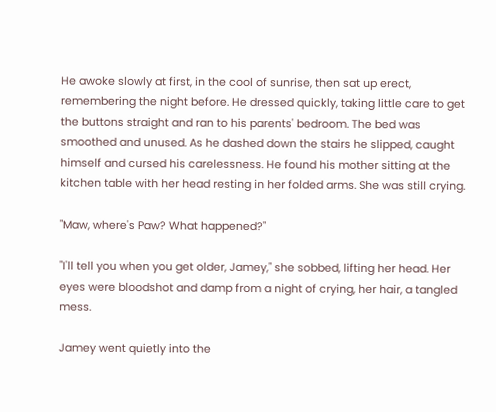He awoke slowly at first, in the cool of sunrise, then sat up erect, remembering the night before. He dressed quickly, taking little care to get the buttons straight and ran to his parents' bedroom. The bed was smoothed and unused. As he dashed down the stairs he slipped, caught himself and cursed his carelessness. He found his mother sitting at the kitchen table with her head resting in her folded arms. She was still crying.

"Maw, where's Paw? What happened?"

"I'll tell you when you get older, Jamey," she sobbed, lifting her head. Her eyes were bloodshot and damp from a night of crying, her hair, a tangled mess.

Jamey went quietly into the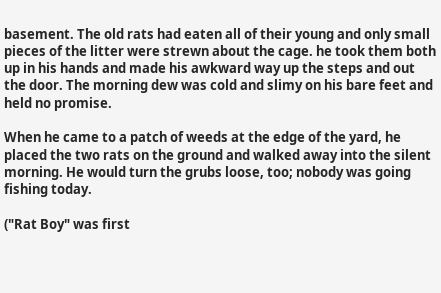basement. The old rats had eaten all of their young and only small pieces of the litter were strewn about the cage. he took them both up in his hands and made his awkward way up the steps and out the door. The morning dew was cold and slimy on his bare feet and held no promise.

When he came to a patch of weeds at the edge of the yard, he placed the two rats on the ground and walked away into the silent morning. He would turn the grubs loose, too; nobody was going fishing today.

("Rat Boy" was first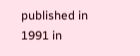published in 1991 in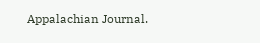Appalachian Journal.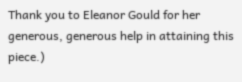Thank you to Eleanor Gould for her generous, generous help in attaining this piece.)